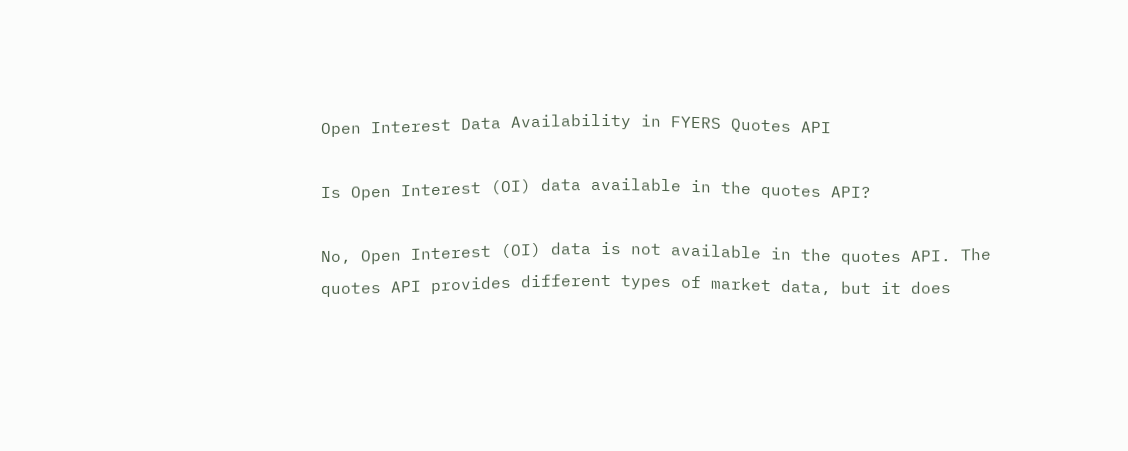Open Interest Data Availability in FYERS Quotes API

Is Open Interest (OI) data available in the quotes API?

No, Open Interest (OI) data is not available in the quotes API. The quotes API provides different types of market data, but it does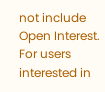not include Open Interest. For users interested in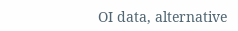OI data, alternative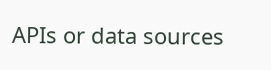APIs or data sources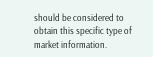should be considered to obtain this specific type of market information.